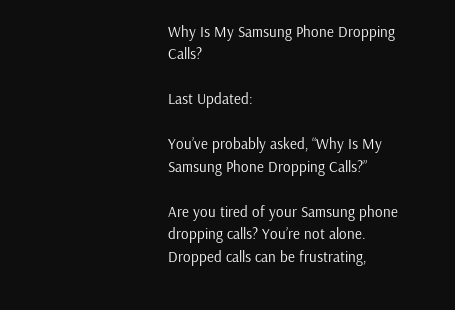Why Is My Samsung Phone Dropping Calls?

Last Updated:

You’ve probably asked, “Why Is My Samsung Phone Dropping Calls?”

Are you tired of your Samsung phone dropping calls? You’re not alone. Dropped calls can be frustrating,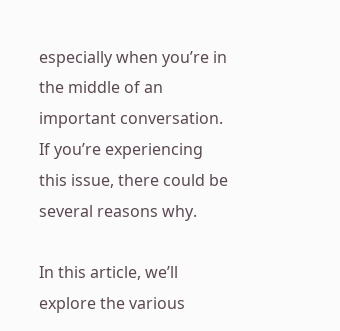especially when you’re in the middle of an important conversation. If you’re experiencing this issue, there could be several reasons why.

In this article, we’ll explore the various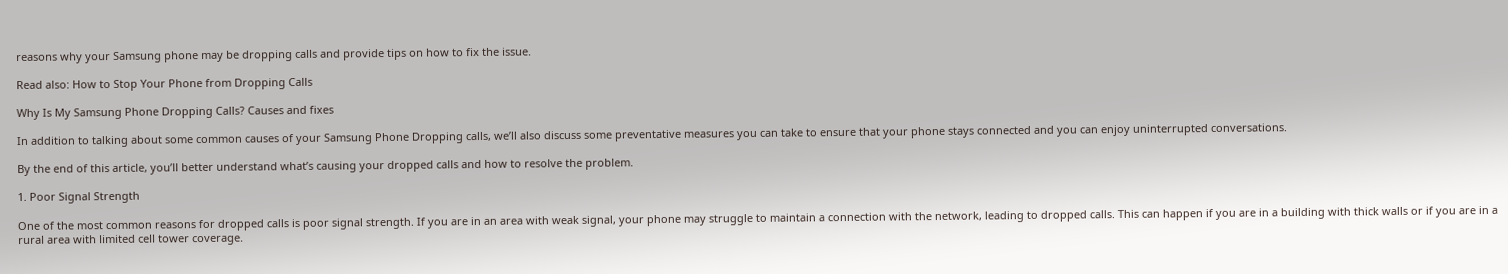reasons why your Samsung phone may be dropping calls and provide tips on how to fix the issue.

Read also: How to Stop Your Phone from Dropping Calls

Why Is My Samsung Phone Dropping Calls? Causes and fixes

In addition to talking about some common causes of your Samsung Phone Dropping calls, we’ll also discuss some preventative measures you can take to ensure that your phone stays connected and you can enjoy uninterrupted conversations.

By the end of this article, you’ll better understand what’s causing your dropped calls and how to resolve the problem.

1. Poor Signal Strength

One of the most common reasons for dropped calls is poor signal strength. If you are in an area with weak signal, your phone may struggle to maintain a connection with the network, leading to dropped calls. This can happen if you are in a building with thick walls or if you are in a rural area with limited cell tower coverage.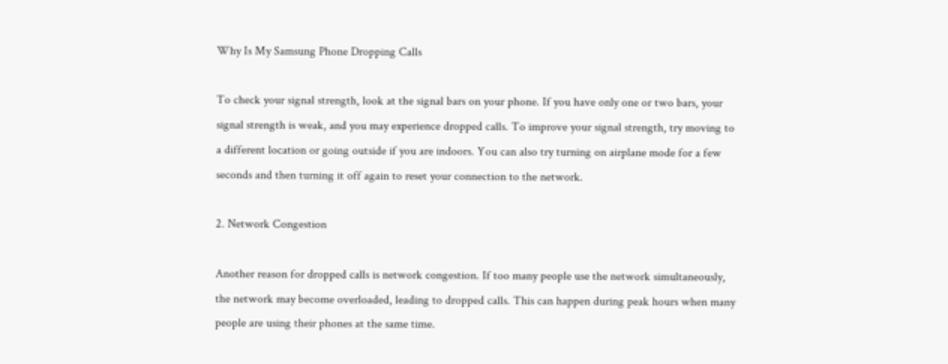Why Is My Samsung Phone Dropping Calls

To check your signal strength, look at the signal bars on your phone. If you have only one or two bars, your signal strength is weak, and you may experience dropped calls. To improve your signal strength, try moving to a different location or going outside if you are indoors. You can also try turning on airplane mode for a few seconds and then turning it off again to reset your connection to the network.

2. Network Congestion

Another reason for dropped calls is network congestion. If too many people use the network simultaneously, the network may become overloaded, leading to dropped calls. This can happen during peak hours when many people are using their phones at the same time.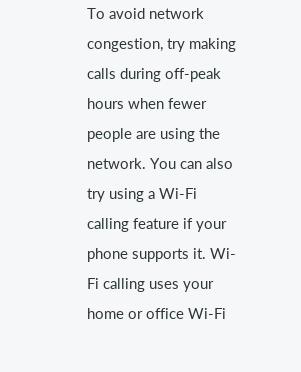To avoid network congestion, try making calls during off-peak hours when fewer people are using the network. You can also try using a Wi-Fi calling feature if your phone supports it. Wi-Fi calling uses your home or office Wi-Fi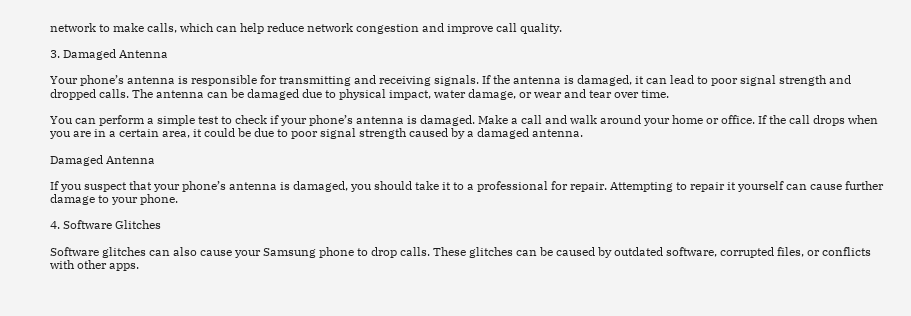network to make calls, which can help reduce network congestion and improve call quality.

3. Damaged Antenna

Your phone’s antenna is responsible for transmitting and receiving signals. If the antenna is damaged, it can lead to poor signal strength and dropped calls. The antenna can be damaged due to physical impact, water damage, or wear and tear over time.

You can perform a simple test to check if your phone’s antenna is damaged. Make a call and walk around your home or office. If the call drops when you are in a certain area, it could be due to poor signal strength caused by a damaged antenna.

Damaged Antenna

If you suspect that your phone’s antenna is damaged, you should take it to a professional for repair. Attempting to repair it yourself can cause further damage to your phone.

4. Software Glitches

Software glitches can also cause your Samsung phone to drop calls. These glitches can be caused by outdated software, corrupted files, or conflicts with other apps.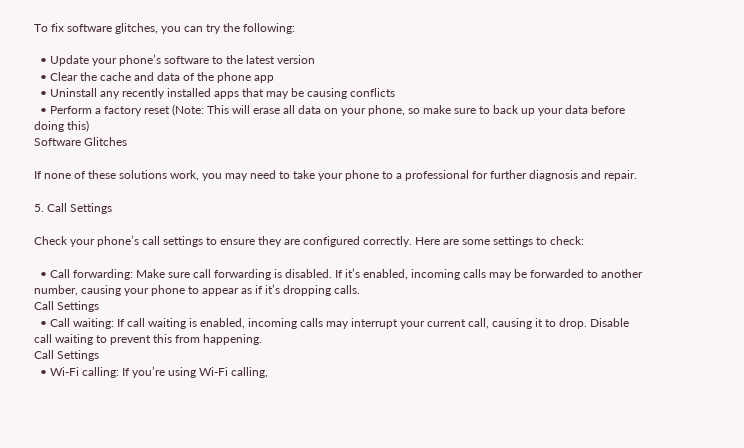To fix software glitches, you can try the following:

  • Update your phone’s software to the latest version
  • Clear the cache and data of the phone app
  • Uninstall any recently installed apps that may be causing conflicts
  • Perform a factory reset (Note: This will erase all data on your phone, so make sure to back up your data before doing this)
Software Glitches

If none of these solutions work, you may need to take your phone to a professional for further diagnosis and repair.

5. Call Settings

Check your phone’s call settings to ensure they are configured correctly. Here are some settings to check:

  • Call forwarding: Make sure call forwarding is disabled. If it’s enabled, incoming calls may be forwarded to another number, causing your phone to appear as if it’s dropping calls.
Call Settings
  • Call waiting: If call waiting is enabled, incoming calls may interrupt your current call, causing it to drop. Disable call waiting to prevent this from happening.
Call Settings
  • Wi-Fi calling: If you’re using Wi-Fi calling,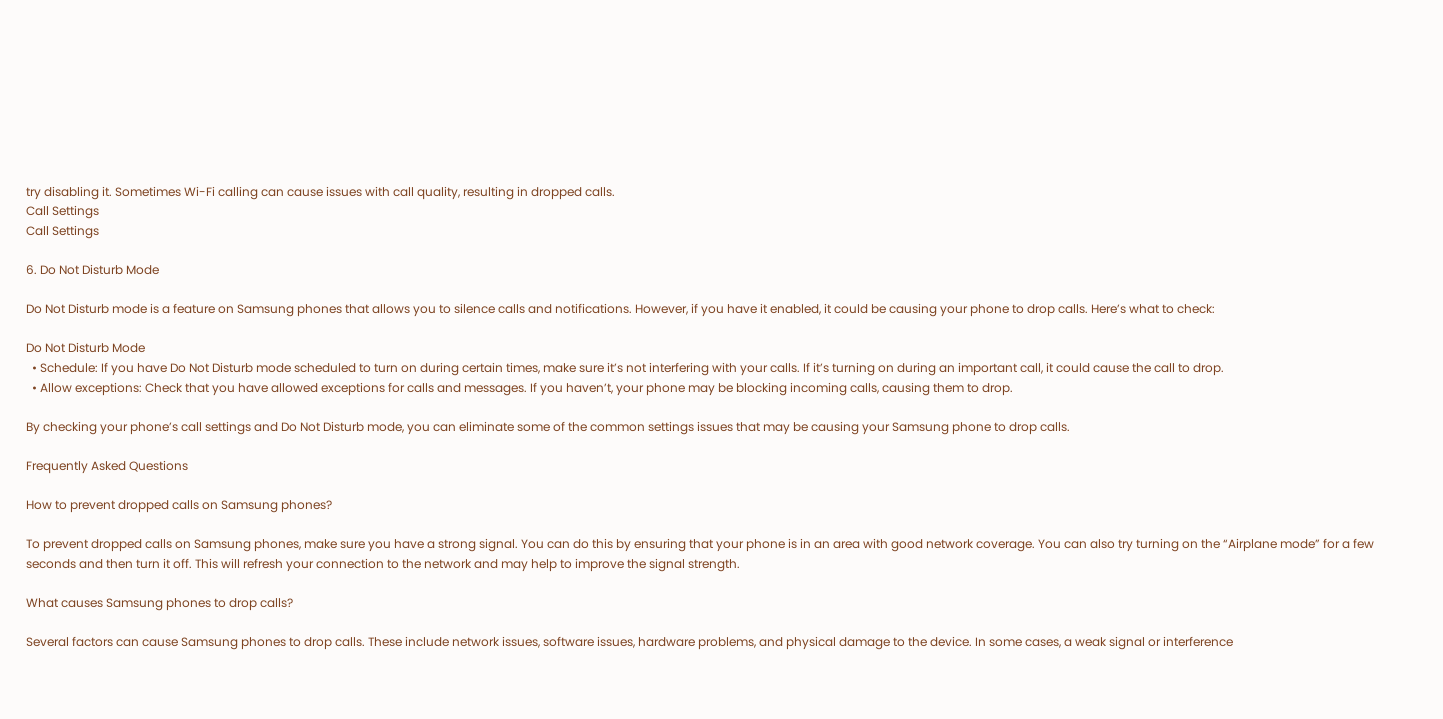try disabling it. Sometimes Wi-Fi calling can cause issues with call quality, resulting in dropped calls.
Call Settings
Call Settings

6. Do Not Disturb Mode

Do Not Disturb mode is a feature on Samsung phones that allows you to silence calls and notifications. However, if you have it enabled, it could be causing your phone to drop calls. Here’s what to check:

Do Not Disturb Mode
  • Schedule: If you have Do Not Disturb mode scheduled to turn on during certain times, make sure it’s not interfering with your calls. If it’s turning on during an important call, it could cause the call to drop.
  • Allow exceptions: Check that you have allowed exceptions for calls and messages. If you haven’t, your phone may be blocking incoming calls, causing them to drop.

By checking your phone’s call settings and Do Not Disturb mode, you can eliminate some of the common settings issues that may be causing your Samsung phone to drop calls.

Frequently Asked Questions

How to prevent dropped calls on Samsung phones?

To prevent dropped calls on Samsung phones, make sure you have a strong signal. You can do this by ensuring that your phone is in an area with good network coverage. You can also try turning on the “Airplane mode” for a few seconds and then turn it off. This will refresh your connection to the network and may help to improve the signal strength.

What causes Samsung phones to drop calls?

Several factors can cause Samsung phones to drop calls. These include network issues, software issues, hardware problems, and physical damage to the device. In some cases, a weak signal or interference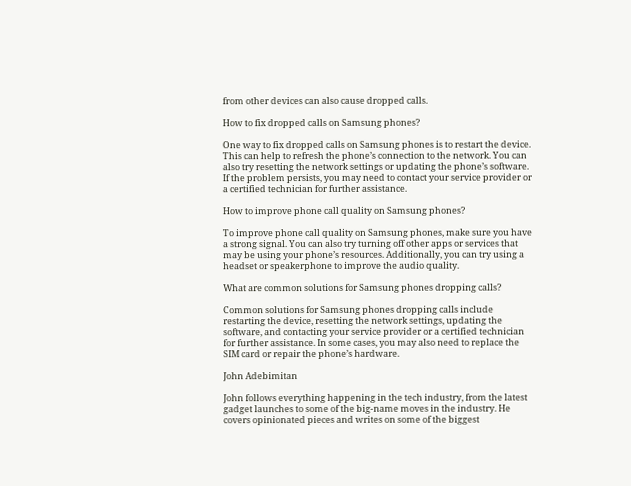from other devices can also cause dropped calls.

How to fix dropped calls on Samsung phones?

One way to fix dropped calls on Samsung phones is to restart the device. This can help to refresh the phone’s connection to the network. You can also try resetting the network settings or updating the phone’s software. If the problem persists, you may need to contact your service provider or a certified technician for further assistance.

How to improve phone call quality on Samsung phones?

To improve phone call quality on Samsung phones, make sure you have a strong signal. You can also try turning off other apps or services that may be using your phone’s resources. Additionally, you can try using a headset or speakerphone to improve the audio quality.

What are common solutions for Samsung phones dropping calls?

Common solutions for Samsung phones dropping calls include restarting the device, resetting the network settings, updating the software, and contacting your service provider or a certified technician for further assistance. In some cases, you may also need to replace the SIM card or repair the phone’s hardware.

John Adebimitan

John follows everything happening in the tech industry, from the latest gadget launches to some of the big-name moves in the industry. He covers opinionated pieces and writes on some of the biggest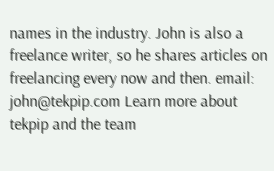names in the industry. John is also a freelance writer, so he shares articles on freelancing every now and then. email: john@tekpip.com Learn more about tekpip and the team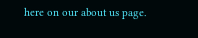here on our about us page.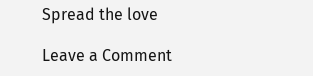Spread the love

Leave a Comment